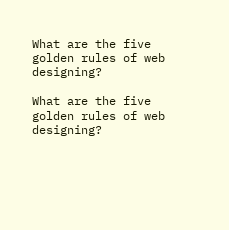What are the five golden rules of web designing?

What are the five golden rules of web designing?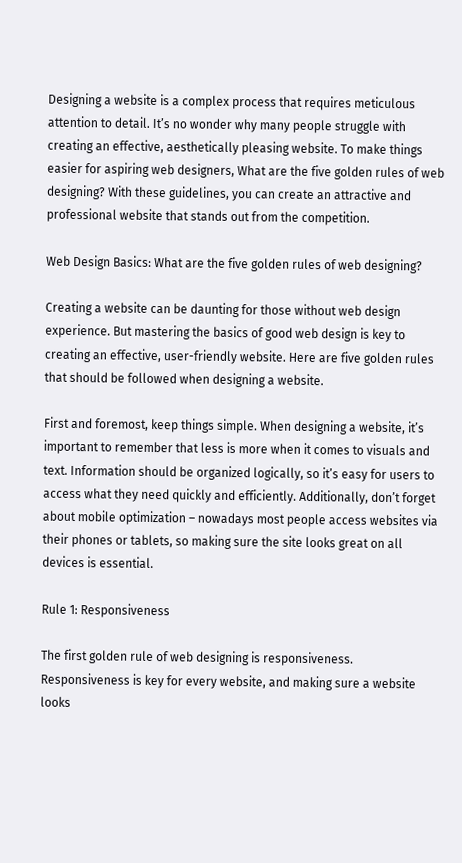Designing a website is a complex process that requires meticulous attention to detail. It’s no wonder why many people struggle with creating an effective, aesthetically pleasing website. To make things easier for aspiring web designers, What are the five golden rules of web designing? With these guidelines, you can create an attractive and professional website that stands out from the competition.

Web Design Basics: What are the five golden rules of web designing?

Creating a website can be daunting for those without web design experience. But mastering the basics of good web design is key to creating an effective, user-friendly website. Here are five golden rules that should be followed when designing a website.

First and foremost, keep things simple. When designing a website, it’s important to remember that less is more when it comes to visuals and text. Information should be organized logically, so it’s easy for users to access what they need quickly and efficiently. Additionally, don’t forget about mobile optimization – nowadays most people access websites via their phones or tablets, so making sure the site looks great on all devices is essential.

Rule 1: Responsiveness

The first golden rule of web designing is responsiveness. Responsiveness is key for every website, and making sure a website looks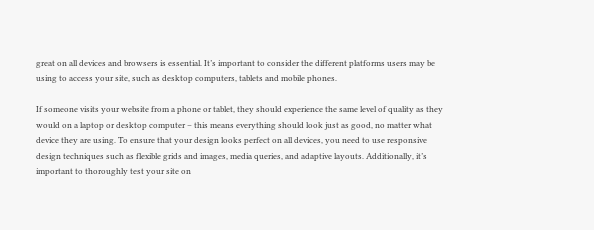great on all devices and browsers is essential. It’s important to consider the different platforms users may be using to access your site, such as desktop computers, tablets and mobile phones.

If someone visits your website from a phone or tablet, they should experience the same level of quality as they would on a laptop or desktop computer – this means everything should look just as good, no matter what device they are using. To ensure that your design looks perfect on all devices, you need to use responsive design techniques such as flexible grids and images, media queries, and adaptive layouts. Additionally, it’s important to thoroughly test your site on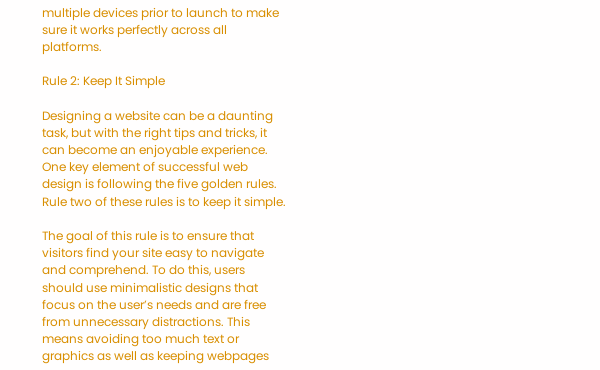multiple devices prior to launch to make sure it works perfectly across all platforms.

Rule 2: Keep It Simple

Designing a website can be a daunting task, but with the right tips and tricks, it can become an enjoyable experience. One key element of successful web design is following the five golden rules. Rule two of these rules is to keep it simple.

The goal of this rule is to ensure that visitors find your site easy to navigate and comprehend. To do this, users should use minimalistic designs that focus on the user’s needs and are free from unnecessary distractions. This means avoiding too much text or graphics as well as keeping webpages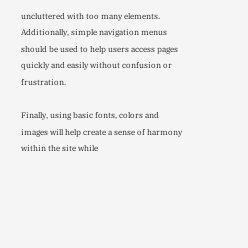uncluttered with too many elements. Additionally, simple navigation menus should be used to help users access pages quickly and easily without confusion or frustration.

Finally, using basic fonts, colors and images will help create a sense of harmony within the site while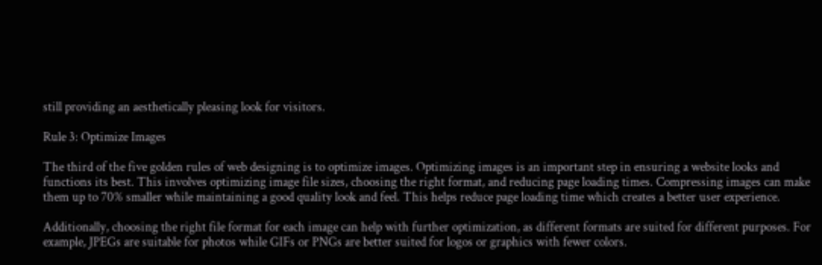still providing an aesthetically pleasing look for visitors.

Rule 3: Optimize Images

The third of the five golden rules of web designing is to optimize images. Optimizing images is an important step in ensuring a website looks and functions its best. This involves optimizing image file sizes, choosing the right format, and reducing page loading times. Compressing images can make them up to 70% smaller while maintaining a good quality look and feel. This helps reduce page loading time which creates a better user experience.

Additionally, choosing the right file format for each image can help with further optimization, as different formats are suited for different purposes. For example, JPEGs are suitable for photos while GIFs or PNGs are better suited for logos or graphics with fewer colors.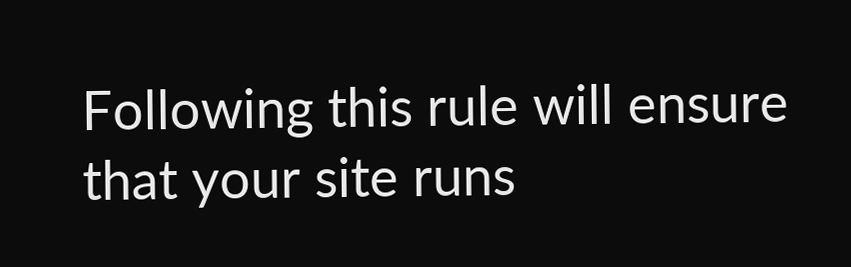Following this rule will ensure that your site runs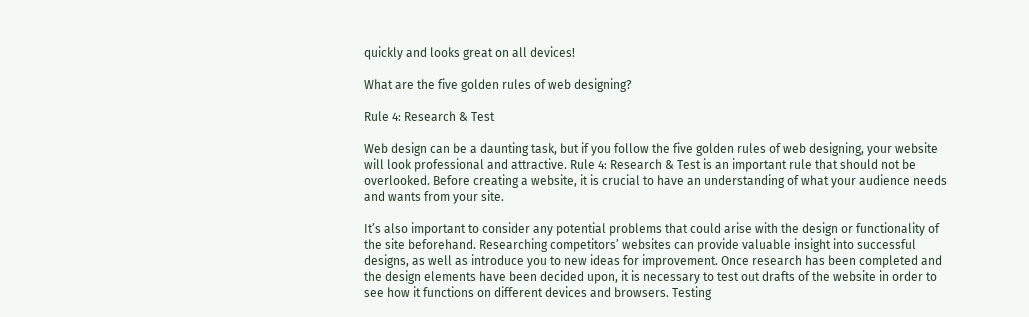quickly and looks great on all devices!

What are the five golden rules of web designing?

Rule 4: Research & Test

Web design can be a daunting task, but if you follow the five golden rules of web designing, your website will look professional and attractive. Rule 4: Research & Test is an important rule that should not be overlooked. Before creating a website, it is crucial to have an understanding of what your audience needs and wants from your site.

It’s also important to consider any potential problems that could arise with the design or functionality of the site beforehand. Researching competitors’ websites can provide valuable insight into successful designs, as well as introduce you to new ideas for improvement. Once research has been completed and the design elements have been decided upon, it is necessary to test out drafts of the website in order to see how it functions on different devices and browsers. Testing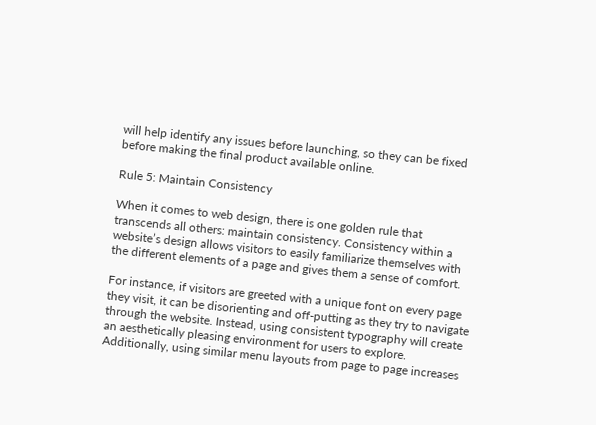will help identify any issues before launching, so they can be fixed before making the final product available online.

Rule 5: Maintain Consistency

When it comes to web design, there is one golden rule that transcends all others: maintain consistency. Consistency within a website’s design allows visitors to easily familiarize themselves with the different elements of a page and gives them a sense of comfort.

For instance, if visitors are greeted with a unique font on every page they visit, it can be disorienting and off-putting as they try to navigate through the website. Instead, using consistent typography will create an aesthetically pleasing environment for users to explore. Additionally, using similar menu layouts from page to page increases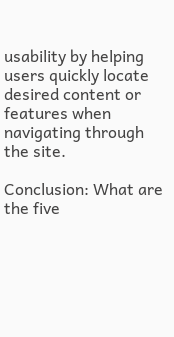usability by helping users quickly locate desired content or features when navigating through the site.

Conclusion: What are the five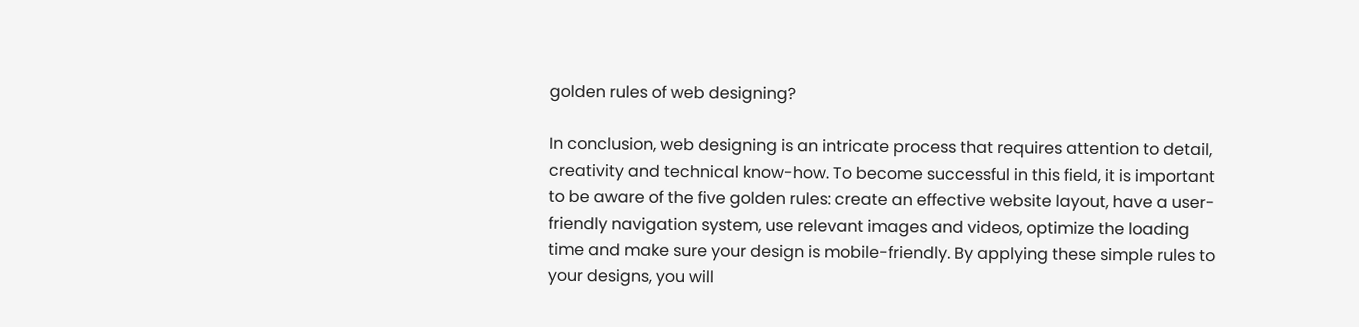golden rules of web designing?

In conclusion, web designing is an intricate process that requires attention to detail, creativity and technical know-how. To become successful in this field, it is important to be aware of the five golden rules: create an effective website layout, have a user-friendly navigation system, use relevant images and videos, optimize the loading time and make sure your design is mobile-friendly. By applying these simple rules to your designs, you will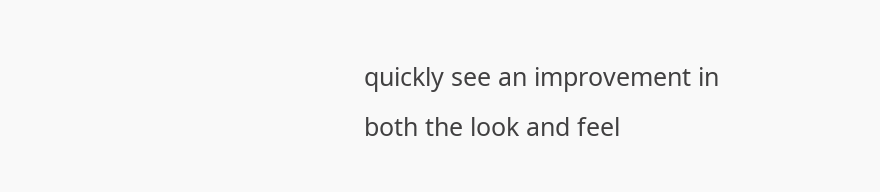quickly see an improvement in both the look and feel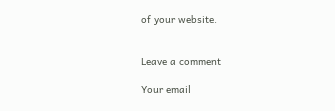of your website.


Leave a comment

Your email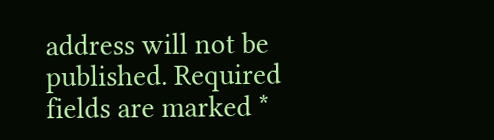address will not be published. Required fields are marked *